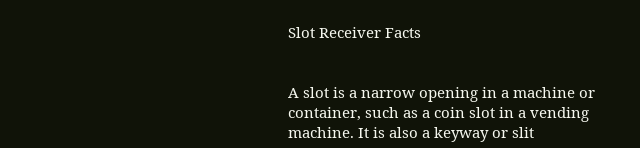Slot Receiver Facts


A slot is a narrow opening in a machine or container, such as a coin slot in a vending machine. It is also a keyway or slit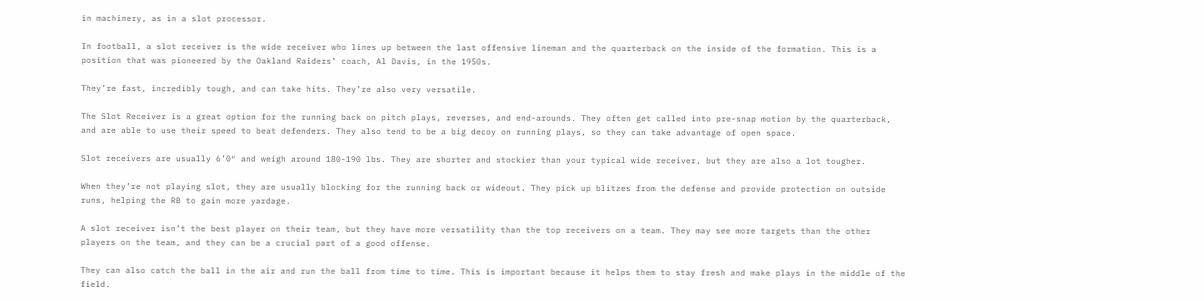in machinery, as in a slot processor.

In football, a slot receiver is the wide receiver who lines up between the last offensive lineman and the quarterback on the inside of the formation. This is a position that was pioneered by the Oakland Raiders’ coach, Al Davis, in the 1950s.

They’re fast, incredibly tough, and can take hits. They’re also very versatile.

The Slot Receiver is a great option for the running back on pitch plays, reverses, and end-arounds. They often get called into pre-snap motion by the quarterback, and are able to use their speed to beat defenders. They also tend to be a big decoy on running plays, so they can take advantage of open space.

Slot receivers are usually 6’0″ and weigh around 180-190 lbs. They are shorter and stockier than your typical wide receiver, but they are also a lot tougher.

When they’re not playing slot, they are usually blocking for the running back or wideout. They pick up blitzes from the defense and provide protection on outside runs, helping the RB to gain more yardage.

A slot receiver isn’t the best player on their team, but they have more versatility than the top receivers on a team. They may see more targets than the other players on the team, and they can be a crucial part of a good offense.

They can also catch the ball in the air and run the ball from time to time. This is important because it helps them to stay fresh and make plays in the middle of the field.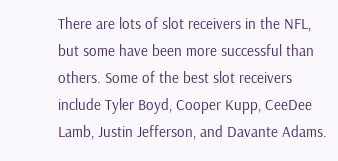There are lots of slot receivers in the NFL, but some have been more successful than others. Some of the best slot receivers include Tyler Boyd, Cooper Kupp, CeeDee Lamb, Justin Jefferson, and Davante Adams.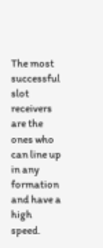The most successful slot receivers are the ones who can line up in any formation and have a high speed.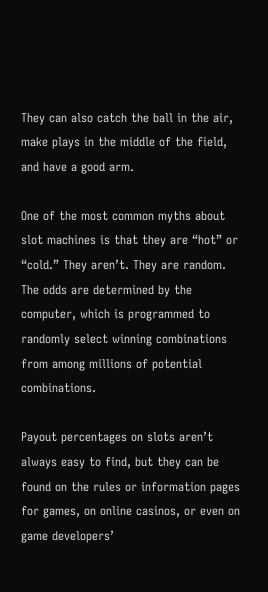They can also catch the ball in the air, make plays in the middle of the field, and have a good arm.

One of the most common myths about slot machines is that they are “hot” or “cold.” They aren’t. They are random. The odds are determined by the computer, which is programmed to randomly select winning combinations from among millions of potential combinations.

Payout percentages on slots aren’t always easy to find, but they can be found on the rules or information pages for games, on online casinos, or even on game developers’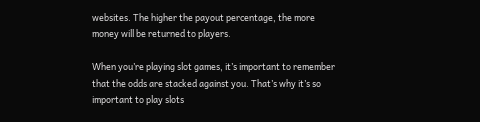websites. The higher the payout percentage, the more money will be returned to players.

When you’re playing slot games, it’s important to remember that the odds are stacked against you. That’s why it’s so important to play slots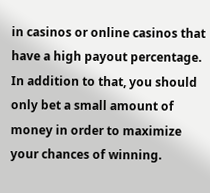in casinos or online casinos that have a high payout percentage. In addition to that, you should only bet a small amount of money in order to maximize your chances of winning.